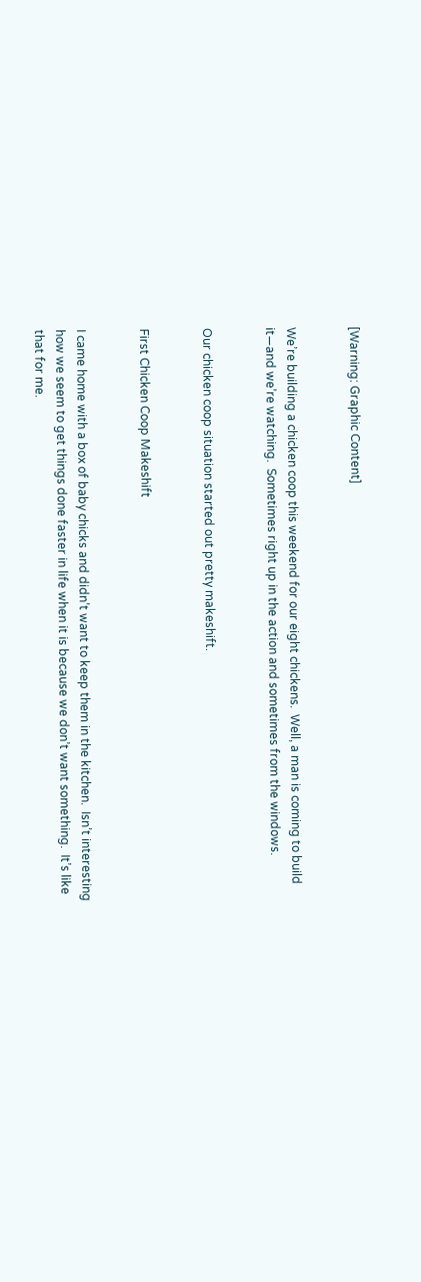[Warning: Graphic Content]


We’re building a chicken coop this weekend for our eight chickens.  Well, a man is coming to build it—and we’re watching.  Sometimes right up in the action and sometimes from the windows.


Our chicken coop situation started out pretty makeshift.


First Chicken Coop Makeshift


I came home with a box of baby chicks and didn’t want to keep them in the kitchen.  Isn’t interesting how we seem to get things done faster in life when it is because we don’t want something.  It’s like that for me.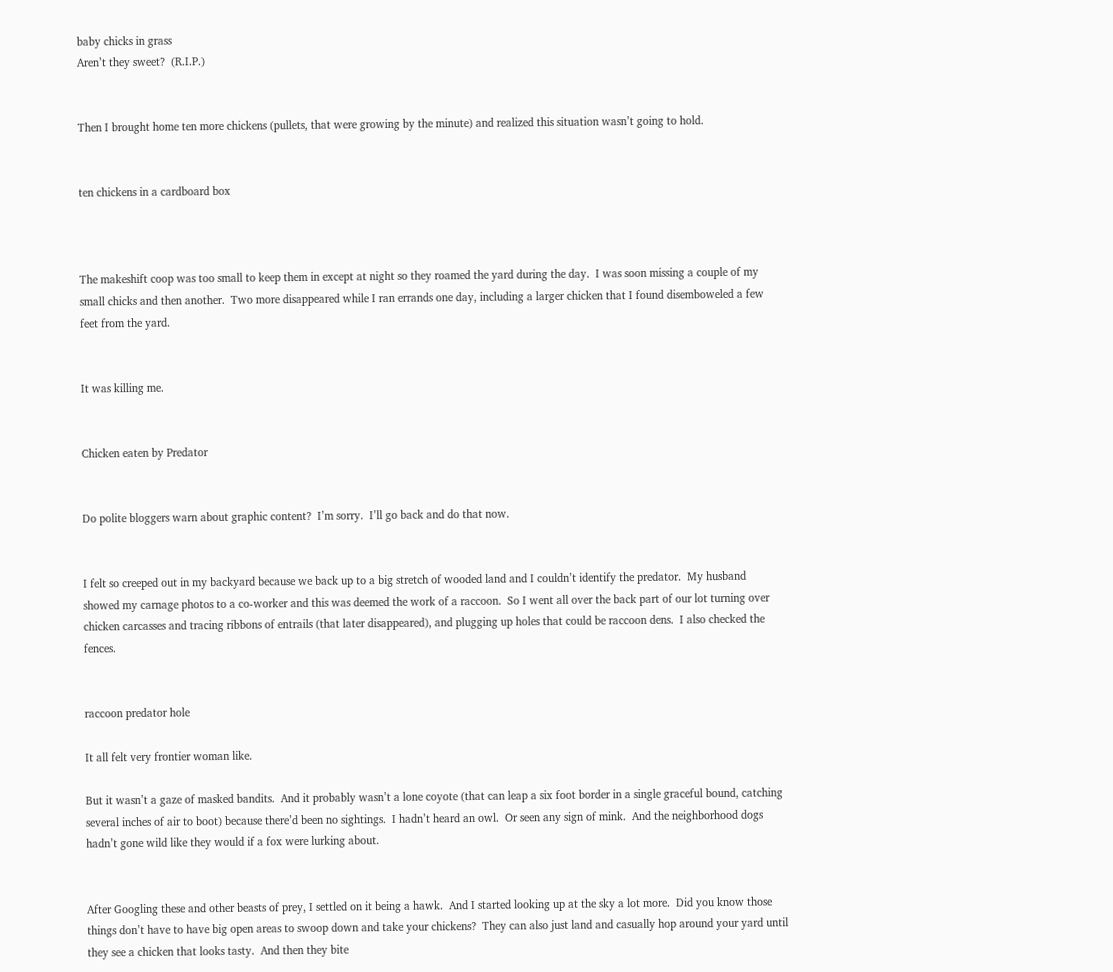baby chicks in grass
Aren’t they sweet?  (R.I.P.)


Then I brought home ten more chickens (pullets, that were growing by the minute) and realized this situation wasn’t going to hold.


ten chickens in a cardboard box



The makeshift coop was too small to keep them in except at night so they roamed the yard during the day.  I was soon missing a couple of my small chicks and then another.  Two more disappeared while I ran errands one day, including a larger chicken that I found disemboweled a few feet from the yard.


It was killing me.


Chicken eaten by Predator


Do polite bloggers warn about graphic content?  I’m sorry.  I’ll go back and do that now.


I felt so creeped out in my backyard because we back up to a big stretch of wooded land and I couldn’t identify the predator.  My husband showed my carnage photos to a co-worker and this was deemed the work of a raccoon.  So I went all over the back part of our lot turning over chicken carcasses and tracing ribbons of entrails (that later disappeared), and plugging up holes that could be raccoon dens.  I also checked the fences.


raccoon predator hole

It all felt very frontier woman like.

But it wasn’t a gaze of masked bandits.  And it probably wasn’t a lone coyote (that can leap a six foot border in a single graceful bound, catching several inches of air to boot) because there’d been no sightings.  I hadn’t heard an owl.  Or seen any sign of mink.  And the neighborhood dogs hadn’t gone wild like they would if a fox were lurking about.


After Googling these and other beasts of prey, I settled on it being a hawk.  And I started looking up at the sky a lot more.  Did you know those things don’t have to have big open areas to swoop down and take your chickens?  They can also just land and casually hop around your yard until they see a chicken that looks tasty.  And then they bite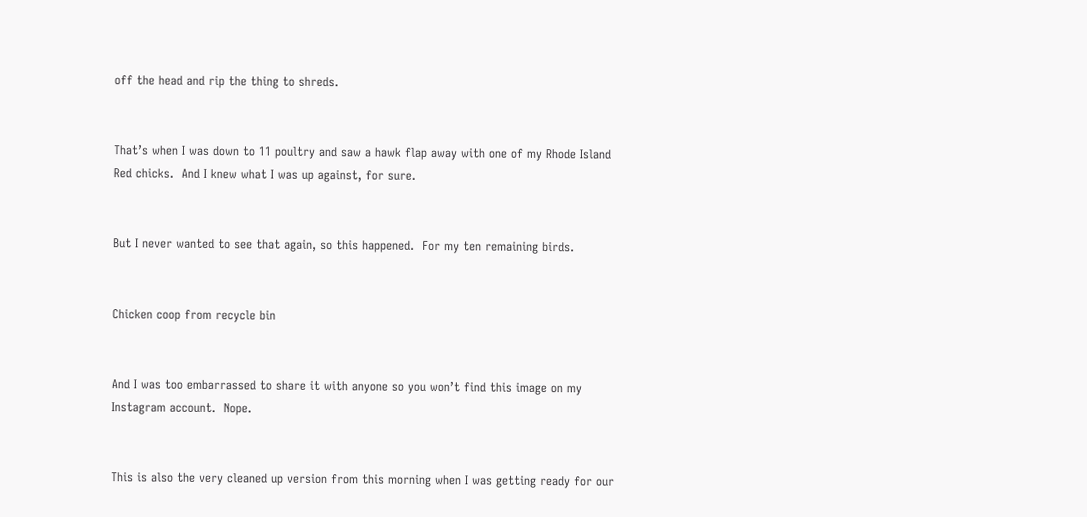off the head and rip the thing to shreds.


That’s when I was down to 11 poultry and saw a hawk flap away with one of my Rhode Island Red chicks.  And I knew what I was up against, for sure.


But I never wanted to see that again, so this happened.  For my ten remaining birds.


Chicken coop from recycle bin


And I was too embarrassed to share it with anyone so you won’t find this image on my Instagram account.  Nope.


This is also the very cleaned up version from this morning when I was getting ready for our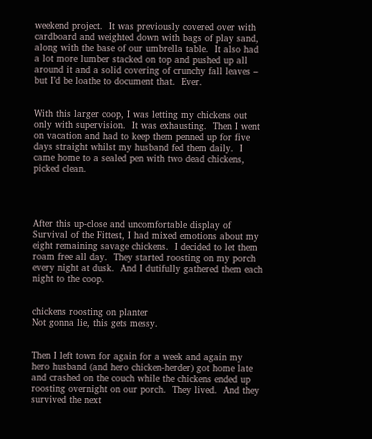weekend project.  It was previously covered over with cardboard and weighted down with bags of play sand, along with the base of our umbrella table.  It also had a lot more lumber stacked on top and pushed up all around it and a solid covering of crunchy fall leaves – but I’d be loathe to document that.  Ever.


With this larger coop, I was letting my chickens out only with supervision.  It was exhausting.  Then I went on vacation and had to keep them penned up for five days straight whilst my husband fed them daily.  I came home to a sealed pen with two dead chickens, picked clean.




After this up-close and uncomfortable display of Survival of the Fittest, I had mixed emotions about my eight remaining savage chickens.  I decided to let them roam free all day.  They started roosting on my porch every night at dusk.  And I dutifully gathered them each night to the coop.


chickens roosting on planter
Not gonna lie, this gets messy.


Then I left town for again for a week and again my hero husband (and hero chicken-herder) got home late and crashed on the couch while the chickens ended up roosting overnight on our porch.  They lived.  And they survived the next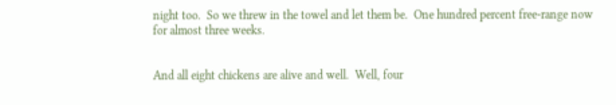night too.  So we threw in the towel and let them be.  One hundred percent free-range now for almost three weeks.


And all eight chickens are alive and well.  Well, four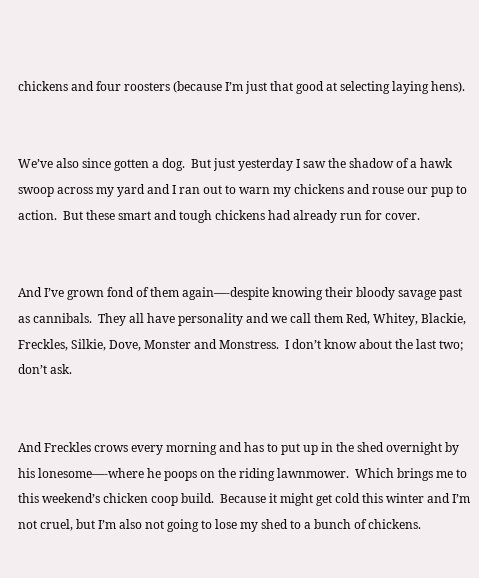chickens and four roosters (because I’m just that good at selecting laying hens).


We’ve also since gotten a dog.  But just yesterday I saw the shadow of a hawk swoop across my yard and I ran out to warn my chickens and rouse our pup to action.  But these smart and tough chickens had already run for cover.


And I’ve grown fond of them again—-despite knowing their bloody savage past as cannibals.  They all have personality and we call them Red, Whitey, Blackie, Freckles, Silkie, Dove, Monster and Monstress.  I don’t know about the last two; don’t ask.


And Freckles crows every morning and has to put up in the shed overnight by his lonesome—-where he poops on the riding lawnmower.  Which brings me to this weekend’s chicken coop build.  Because it might get cold this winter and I’m not cruel, but I’m also not going to lose my shed to a bunch of chickens.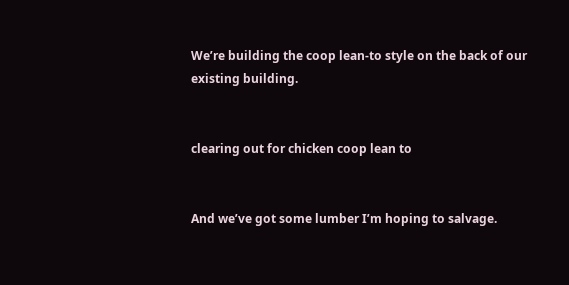We’re building the coop lean-to style on the back of our existing building.


clearing out for chicken coop lean to


And we’ve got some lumber I’m hoping to salvage.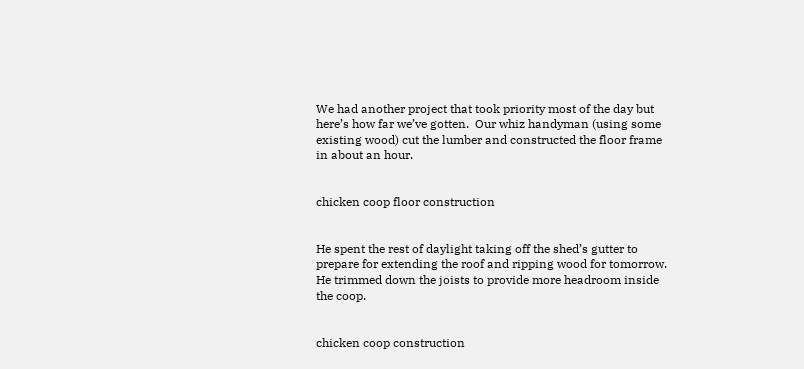We had another project that took priority most of the day but here’s how far we’ve gotten.  Our whiz handyman (using some existing wood) cut the lumber and constructed the floor frame in about an hour.


chicken coop floor construction


He spent the rest of daylight taking off the shed’s gutter to prepare for extending the roof and ripping wood for tomorrow.  He trimmed down the joists to provide more headroom inside the coop.


chicken coop construction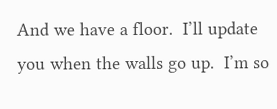And we have a floor.  I’ll update you when the walls go up.  I’m so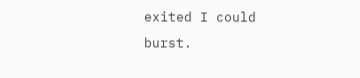exited I could burst.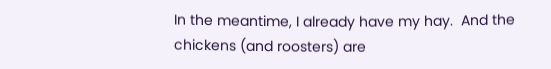In the meantime, I already have my hay.  And the chickens (and roosters) are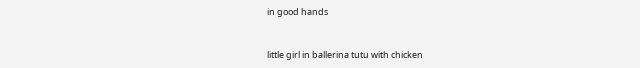in good hands


little girl in ballerina tutu with chicken